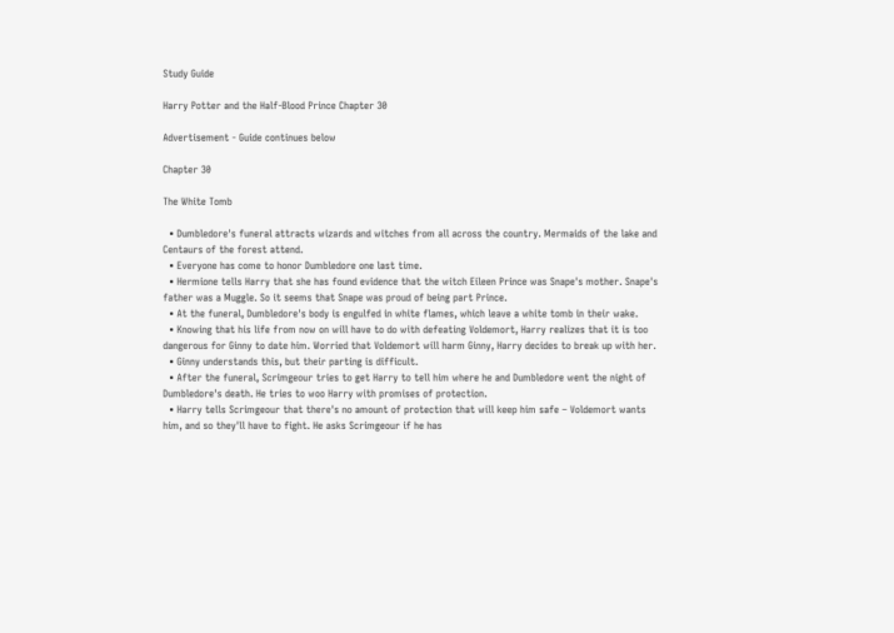Study Guide

Harry Potter and the Half-Blood Prince Chapter 30

Advertisement - Guide continues below

Chapter 30

The White Tomb

  • Dumbledore's funeral attracts wizards and witches from all across the country. Mermaids of the lake and Centaurs of the forest attend.
  • Everyone has come to honor Dumbledore one last time.
  • Hermione tells Harry that she has found evidence that the witch Eileen Prince was Snape's mother. Snape's father was a Muggle. So it seems that Snape was proud of being part Prince.
  • At the funeral, Dumbledore's body is engulfed in white flames, which leave a white tomb in their wake.
  • Knowing that his life from now on will have to do with defeating Voldemort, Harry realizes that it is too dangerous for Ginny to date him. Worried that Voldemort will harm Ginny, Harry decides to break up with her.
  • Ginny understands this, but their parting is difficult.
  • After the funeral, Scrimgeour tries to get Harry to tell him where he and Dumbledore went the night of Dumbledore's death. He tries to woo Harry with promises of protection.
  • Harry tells Scrimgeour that there's no amount of protection that will keep him safe – Voldemort wants him, and so they'll have to fight. He asks Scrimgeour if he has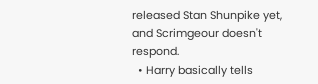released Stan Shunpike yet, and Scrimgeour doesn't respond.
  • Harry basically tells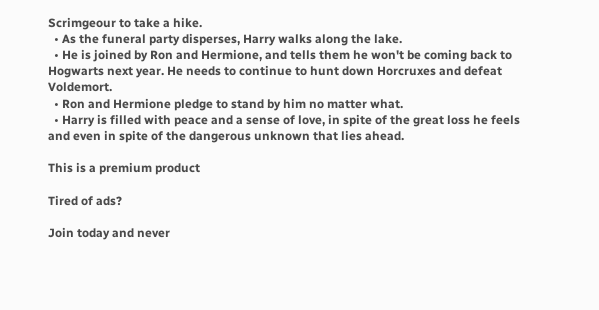Scrimgeour to take a hike.
  • As the funeral party disperses, Harry walks along the lake.
  • He is joined by Ron and Hermione, and tells them he won't be coming back to Hogwarts next year. He needs to continue to hunt down Horcruxes and defeat Voldemort.
  • Ron and Hermione pledge to stand by him no matter what.
  • Harry is filled with peace and a sense of love, in spite of the great loss he feels and even in spite of the dangerous unknown that lies ahead.

This is a premium product

Tired of ads?

Join today and never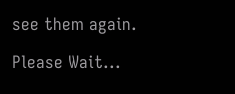see them again.

Please Wait...